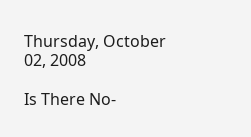Thursday, October 02, 2008

Is There No-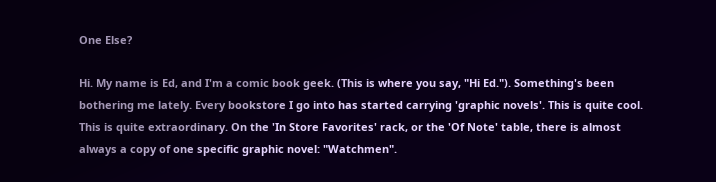One Else?

Hi. My name is Ed, and I'm a comic book geek. (This is where you say, "Hi Ed."). Something's been bothering me lately. Every bookstore I go into has started carrying 'graphic novels'. This is quite cool. This is quite extraordinary. On the 'In Store Favorites' rack, or the 'Of Note' table, there is almost always a copy of one specific graphic novel: "Watchmen".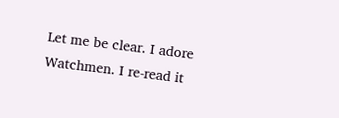Let me be clear. I adore Watchmen. I re-read it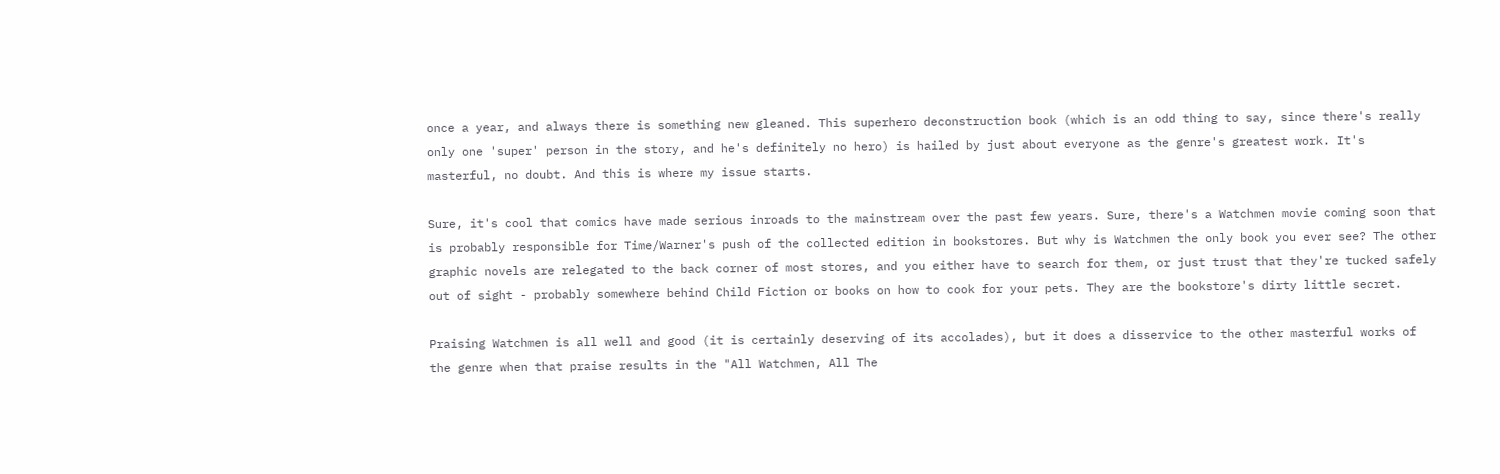once a year, and always there is something new gleaned. This superhero deconstruction book (which is an odd thing to say, since there's really only one 'super' person in the story, and he's definitely no hero) is hailed by just about everyone as the genre's greatest work. It's masterful, no doubt. And this is where my issue starts.

Sure, it's cool that comics have made serious inroads to the mainstream over the past few years. Sure, there's a Watchmen movie coming soon that is probably responsible for Time/Warner's push of the collected edition in bookstores. But why is Watchmen the only book you ever see? The other graphic novels are relegated to the back corner of most stores, and you either have to search for them, or just trust that they're tucked safely out of sight - probably somewhere behind Child Fiction or books on how to cook for your pets. They are the bookstore's dirty little secret.

Praising Watchmen is all well and good (it is certainly deserving of its accolades), but it does a disservice to the other masterful works of the genre when that praise results in the "All Watchmen, All The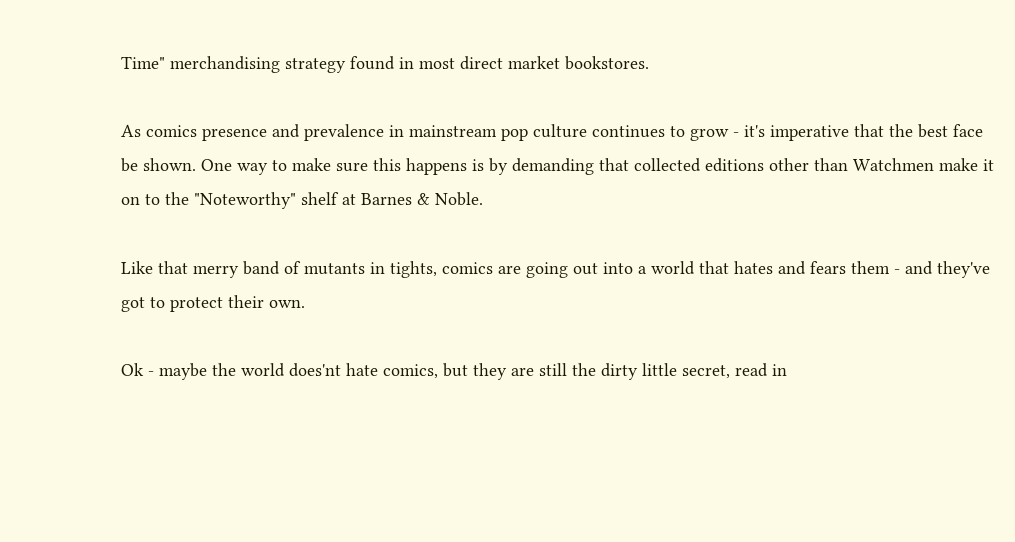Time" merchandising strategy found in most direct market bookstores.

As comics presence and prevalence in mainstream pop culture continues to grow - it's imperative that the best face be shown. One way to make sure this happens is by demanding that collected editions other than Watchmen make it on to the "Noteworthy" shelf at Barnes & Noble.

Like that merry band of mutants in tights, comics are going out into a world that hates and fears them - and they've got to protect their own.

Ok - maybe the world does'nt hate comics, but they are still the dirty little secret, read in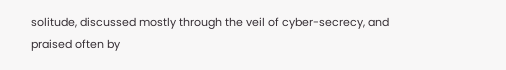solitude, discussed mostly through the veil of cyber-secrecy, and praised often by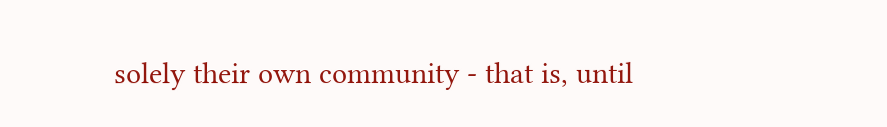solely their own community - that is, until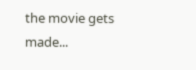the movie gets made...